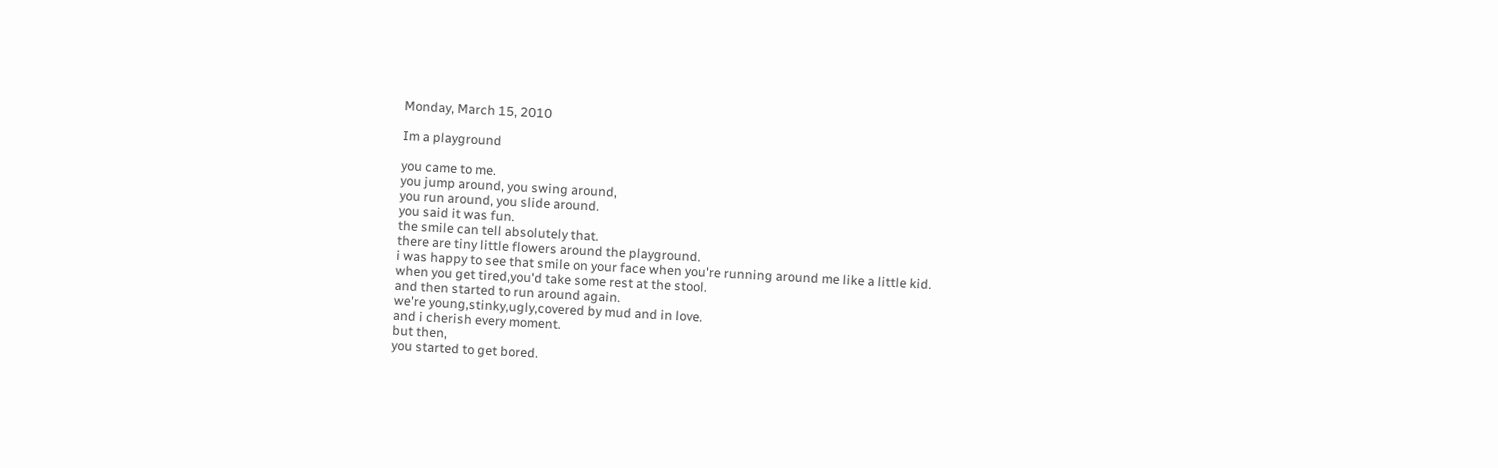Monday, March 15, 2010

Im a playground

you came to me.
you jump around, you swing around,
you run around, you slide around.
you said it was fun.
the smile can tell absolutely that.
there are tiny little flowers around the playground.
i was happy to see that smile on your face when you're running around me like a little kid.
when you get tired,you'd take some rest at the stool.
and then started to run around again.
we're young,stinky,ugly,covered by mud and in love.
and i cherish every moment.
but then,
you started to get bored.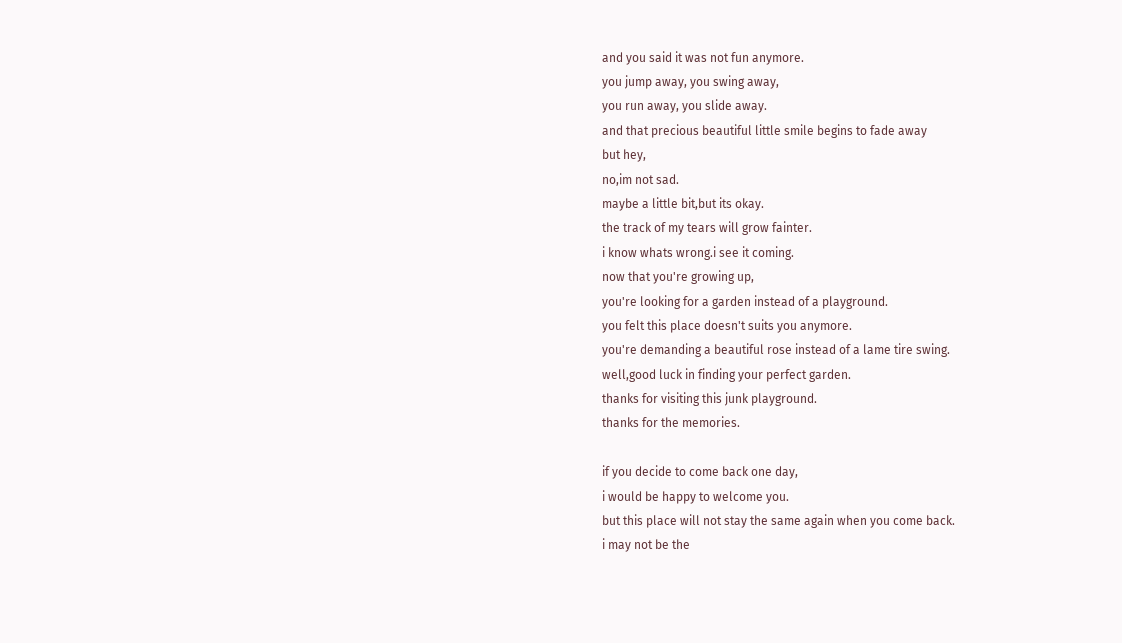and you said it was not fun anymore.
you jump away, you swing away,
you run away, you slide away.
and that precious beautiful little smile begins to fade away
but hey,
no,im not sad.
maybe a little bit,but its okay.
the track of my tears will grow fainter.
i know whats wrong.i see it coming.
now that you're growing up,
you're looking for a garden instead of a playground.
you felt this place doesn't suits you anymore.
you're demanding a beautiful rose instead of a lame tire swing.
well,good luck in finding your perfect garden.
thanks for visiting this junk playground.
thanks for the memories.

if you decide to come back one day,
i would be happy to welcome you.
but this place will not stay the same again when you come back.
i may not be the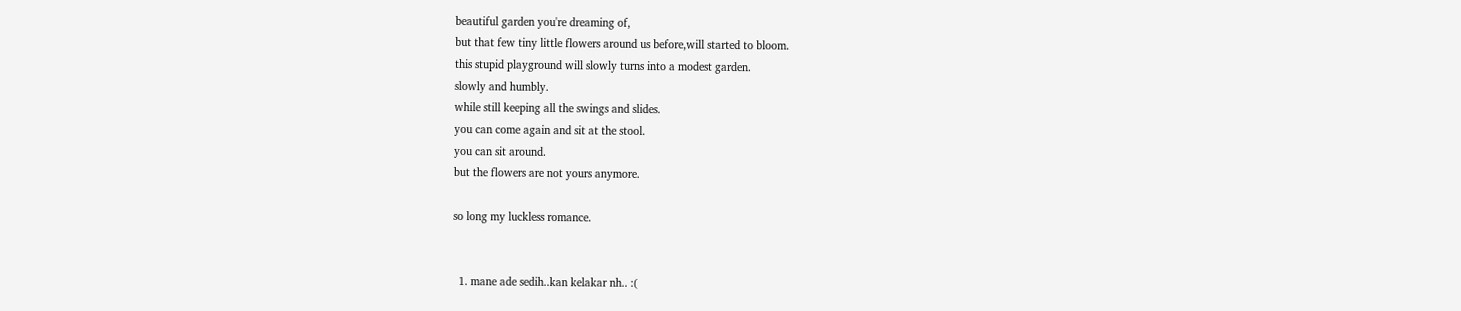beautiful garden you're dreaming of,
but that few tiny little flowers around us before,will started to bloom.
this stupid playground will slowly turns into a modest garden.
slowly and humbly.
while still keeping all the swings and slides.
you can come again and sit at the stool.
you can sit around.
but the flowers are not yours anymore.

so long my luckless romance.


  1. mane ade sedih..kan kelakar nh.. :(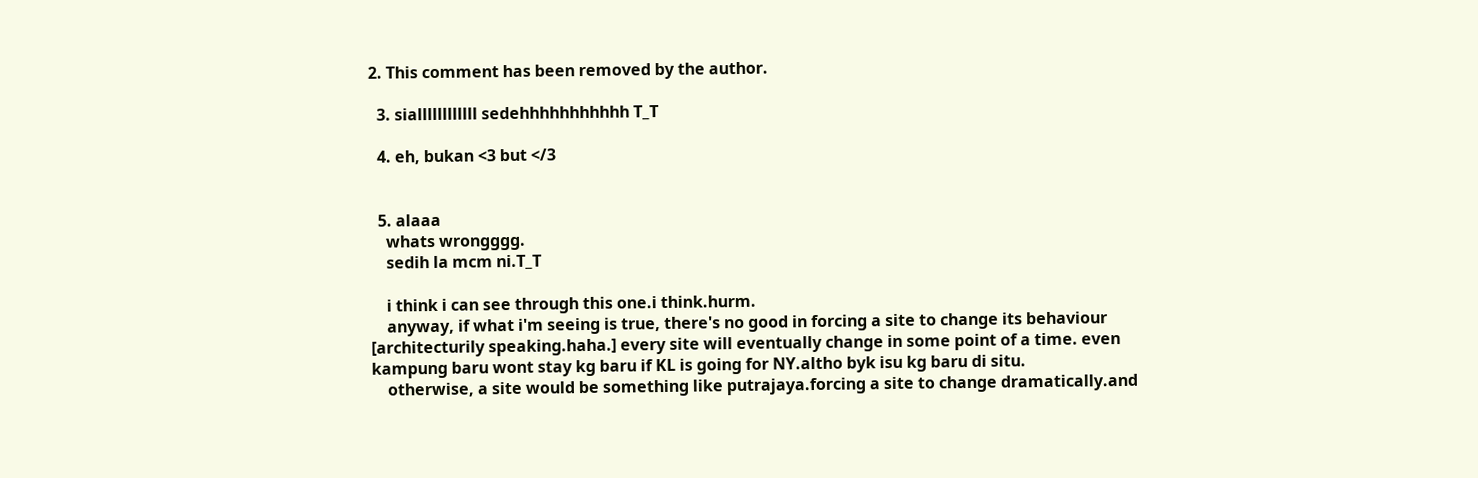2. This comment has been removed by the author.

  3. siallllllllllll sedehhhhhhhhhhh T_T

  4. eh, bukan <3 but </3


  5. alaaa
    whats wrongggg.
    sedih la mcm ni.T_T

    i think i can see through this one.i think.hurm.
    anyway, if what i'm seeing is true, there's no good in forcing a site to change its behaviour [architecturily speaking.haha.] every site will eventually change in some point of a time. even kampung baru wont stay kg baru if KL is going for NY.altho byk isu kg baru di situ.
    otherwise, a site would be something like putrajaya.forcing a site to change dramatically.and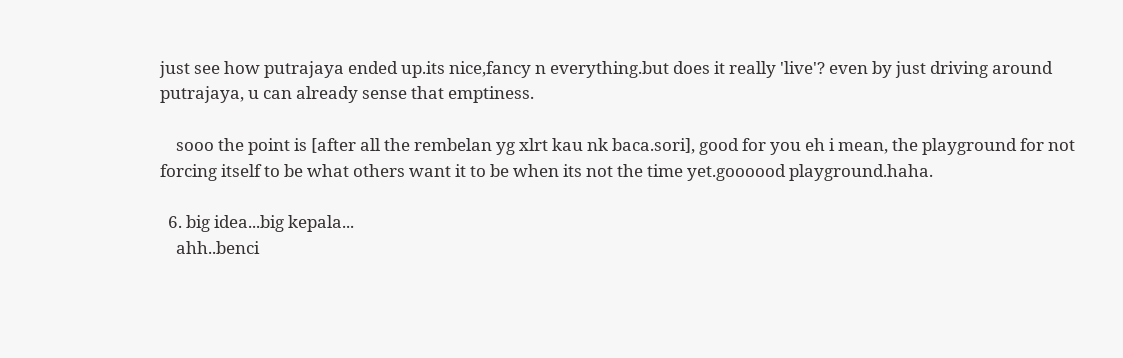just see how putrajaya ended up.its nice,fancy n everything.but does it really 'live'? even by just driving around putrajaya, u can already sense that emptiness.

    sooo the point is [after all the rembelan yg xlrt kau nk baca.sori], good for you eh i mean, the playground for not forcing itself to be what others want it to be when its not the time yet.goooood playground.haha.

  6. big idea...big kepala...
    ahh..benci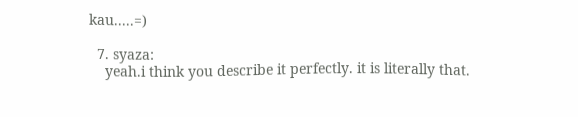kau.....=)

  7. syaza:
    yeah.i think you describe it perfectly. it is literally that.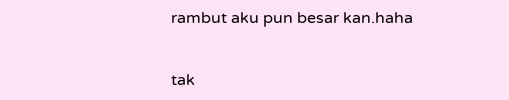rambut aku pun besar kan.haha


tak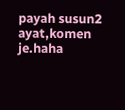payah susun2 ayat,komen je.haha